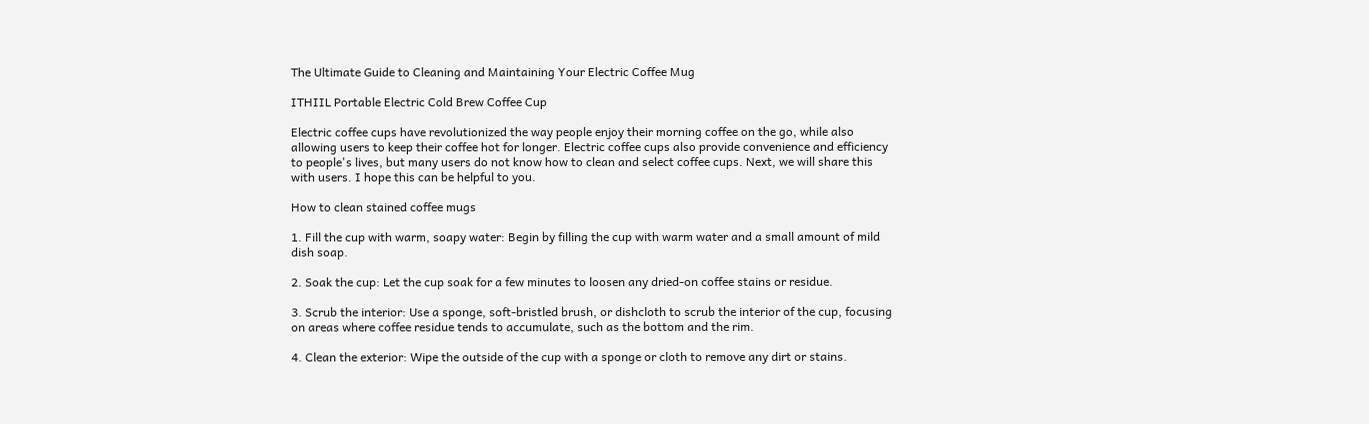The Ultimate Guide to Cleaning and Maintaining Your Electric Coffee Mug

ITHIIL Portable Electric Cold Brew Coffee Cup

Electric coffee cups have revolutionized the way people enjoy their morning coffee on the go, while also allowing users to keep their coffee hot for longer. Electric coffee cups also provide convenience and efficiency to people's lives, but many users do not know how to clean and select coffee cups. Next, we will share this with users. I hope this can be helpful to you.

How to clean stained coffee mugs

1. Fill the cup with warm, soapy water: Begin by filling the cup with warm water and a small amount of mild dish soap.

2. Soak the cup: Let the cup soak for a few minutes to loosen any dried-on coffee stains or residue.

3. Scrub the interior: Use a sponge, soft-bristled brush, or dishcloth to scrub the interior of the cup, focusing on areas where coffee residue tends to accumulate, such as the bottom and the rim.

4. Clean the exterior: Wipe the outside of the cup with a sponge or cloth to remove any dirt or stains.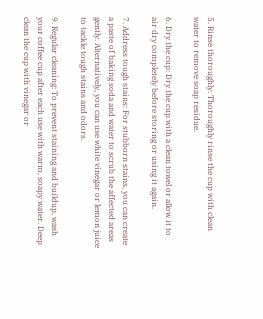5. Rinse thoroughly: Thoroughly rinse the cup with clean water to remove soap residue.

6. Dry the cup: Dry the cup with a clean towel or allow it to air dry completely before storing or using it again.

7. Address tough stains: For stubborn stains, you can create a paste of baking soda and water to scrub the affected areas gently. Alternatively, you can use white vinegar or lemon juice to tackle tough stains and odors.

9. Regular cleaning: To prevent staining and buildup, wash your coffee cup after each use with warm, soapy water. Deep clean the cup with vinegar or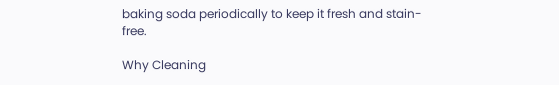baking soda periodically to keep it fresh and stain-free.

Why Cleaning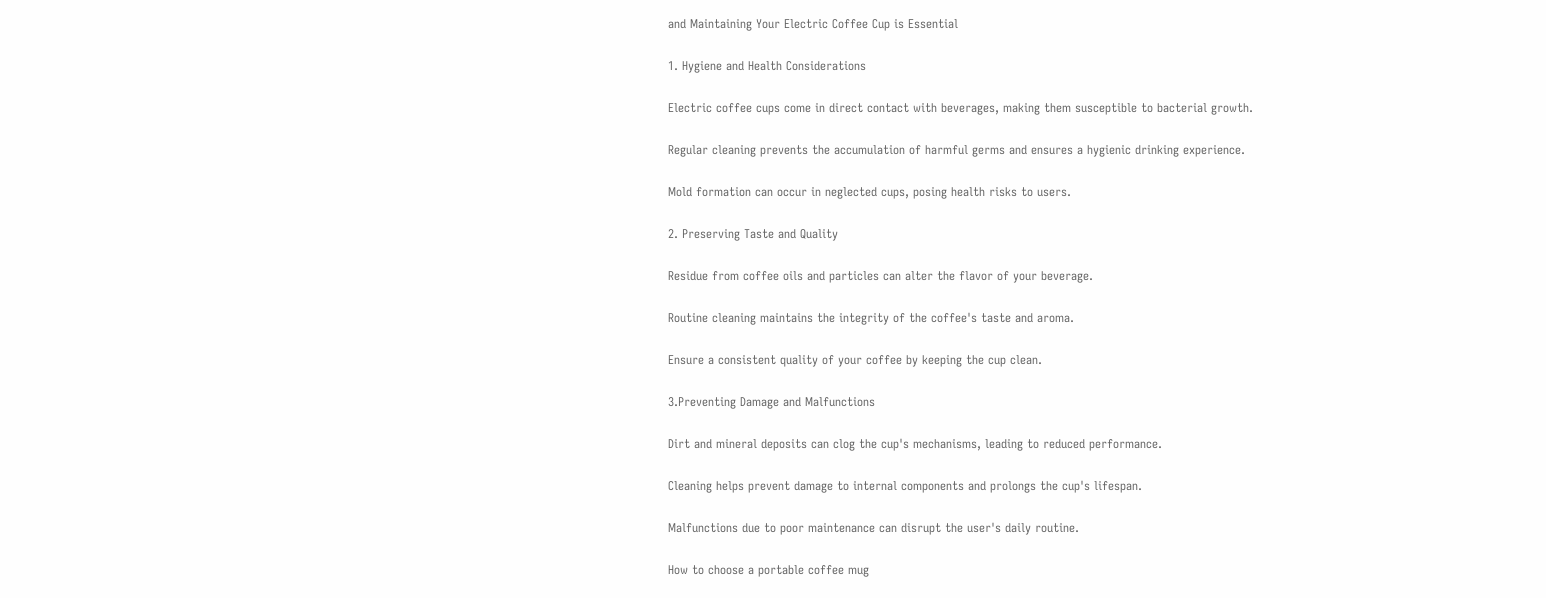and Maintaining Your Electric Coffee Cup is Essential

1. Hygiene and Health Considerations

Electric coffee cups come in direct contact with beverages, making them susceptible to bacterial growth.

Regular cleaning prevents the accumulation of harmful germs and ensures a hygienic drinking experience.

Mold formation can occur in neglected cups, posing health risks to users.

2. Preserving Taste and Quality

Residue from coffee oils and particles can alter the flavor of your beverage.

Routine cleaning maintains the integrity of the coffee's taste and aroma.

Ensure a consistent quality of your coffee by keeping the cup clean.

3.Preventing Damage and Malfunctions

Dirt and mineral deposits can clog the cup's mechanisms, leading to reduced performance.

Cleaning helps prevent damage to internal components and prolongs the cup's lifespan.

Malfunctions due to poor maintenance can disrupt the user's daily routine.

How to choose a portable coffee mug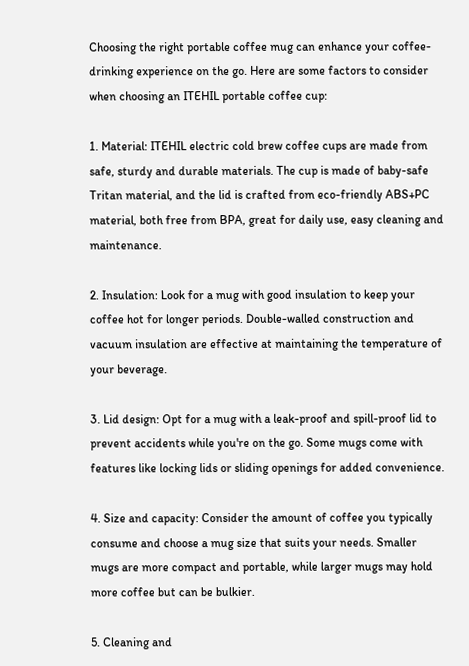Choosing the right portable coffee mug can enhance your coffee-drinking experience on the go. Here are some factors to consider when choosing an ITEHIL portable coffee cup:

1. Material: ITEHIL electric cold brew coffee cups are made from safe, sturdy and durable materials. The cup is made of baby-safe Tritan material, and the lid is crafted from eco-friendly ABS+PC material, both free from BPA, great for daily use, easy cleaning and maintenance.

2. Insulation: Look for a mug with good insulation to keep your coffee hot for longer periods. Double-walled construction and vacuum insulation are effective at maintaining the temperature of your beverage.

3. Lid design: Opt for a mug with a leak-proof and spill-proof lid to prevent accidents while you're on the go. Some mugs come with features like locking lids or sliding openings for added convenience.

4. Size and capacity: Consider the amount of coffee you typically consume and choose a mug size that suits your needs. Smaller mugs are more compact and portable, while larger mugs may hold more coffee but can be bulkier.

5. Cleaning and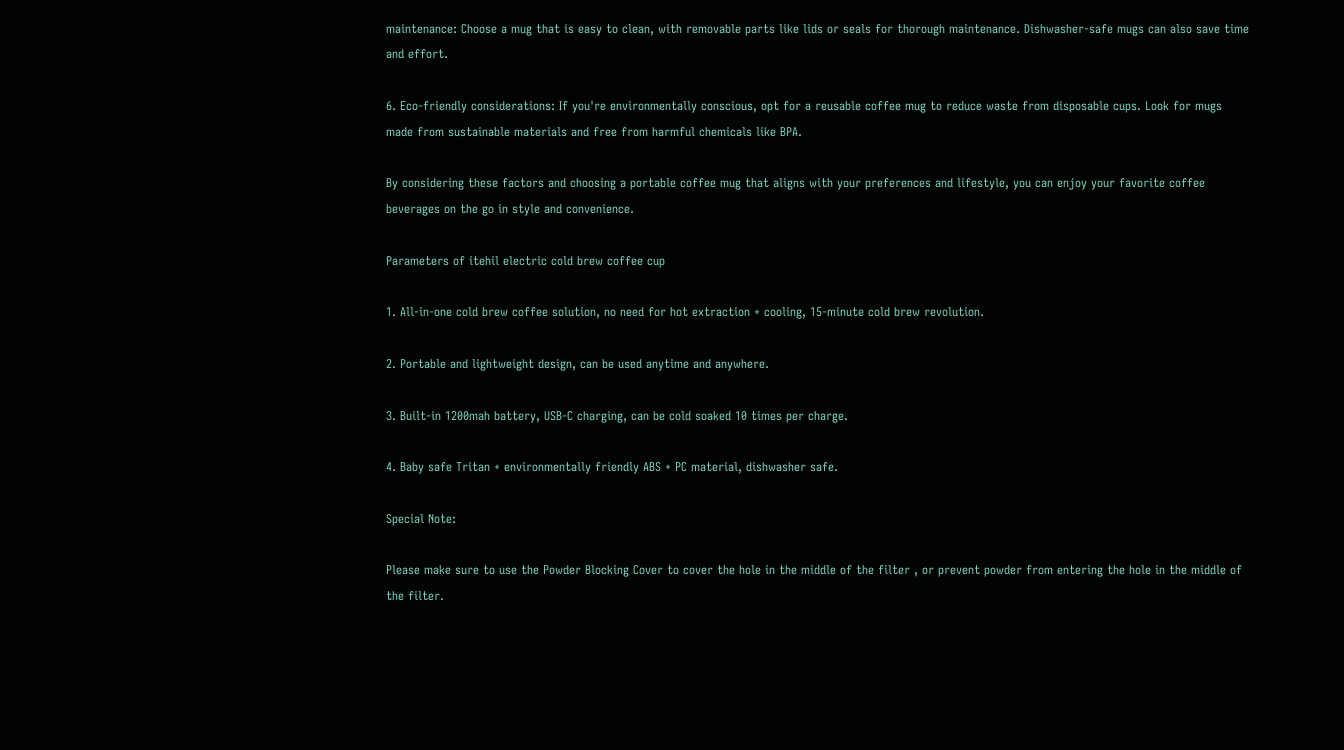maintenance: Choose a mug that is easy to clean, with removable parts like lids or seals for thorough maintenance. Dishwasher-safe mugs can also save time and effort.

6. Eco-friendly considerations: If you're environmentally conscious, opt for a reusable coffee mug to reduce waste from disposable cups. Look for mugs made from sustainable materials and free from harmful chemicals like BPA.

By considering these factors and choosing a portable coffee mug that aligns with your preferences and lifestyle, you can enjoy your favorite coffee beverages on the go in style and convenience.

Parameters of itehil electric cold brew coffee cup

1. All-in-one cold brew coffee solution, no need for hot extraction + cooling, 15-minute cold brew revolution.

2. Portable and lightweight design, can be used anytime and anywhere.

3. Built-in 1200mah battery, USB-C charging, can be cold soaked 10 times per charge.

4. Baby safe Tritan + environmentally friendly ABS + PC material, dishwasher safe.

Special Note:

Please make sure to use the Powder Blocking Cover to cover the hole in the middle of the filter , or prevent powder from entering the hole in the middle of the filter.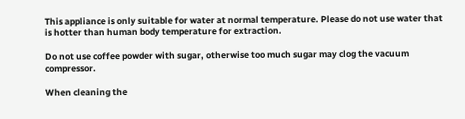This appliance is only suitable for water at normal temperature. Please do not use water that is hotter than human body temperature for extraction.

Do not use coffee powder with sugar, otherwise too much sugar may clog the vacuum compressor.

When cleaning the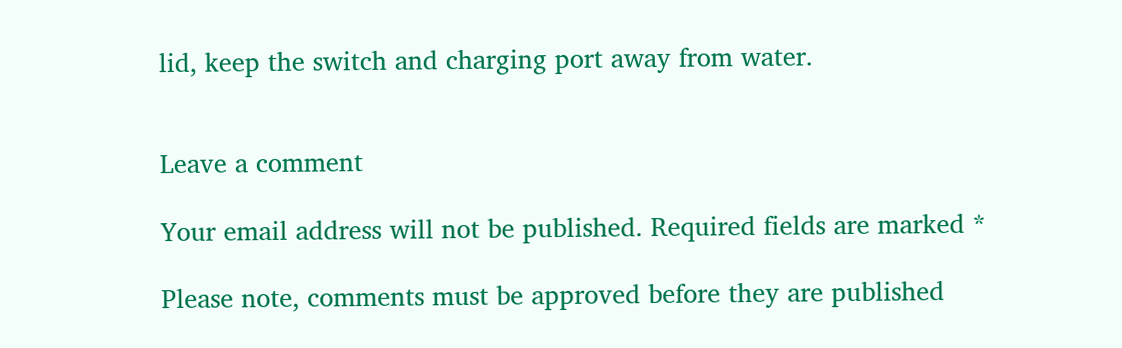lid, keep the switch and charging port away from water.


Leave a comment

Your email address will not be published. Required fields are marked *

Please note, comments must be approved before they are published